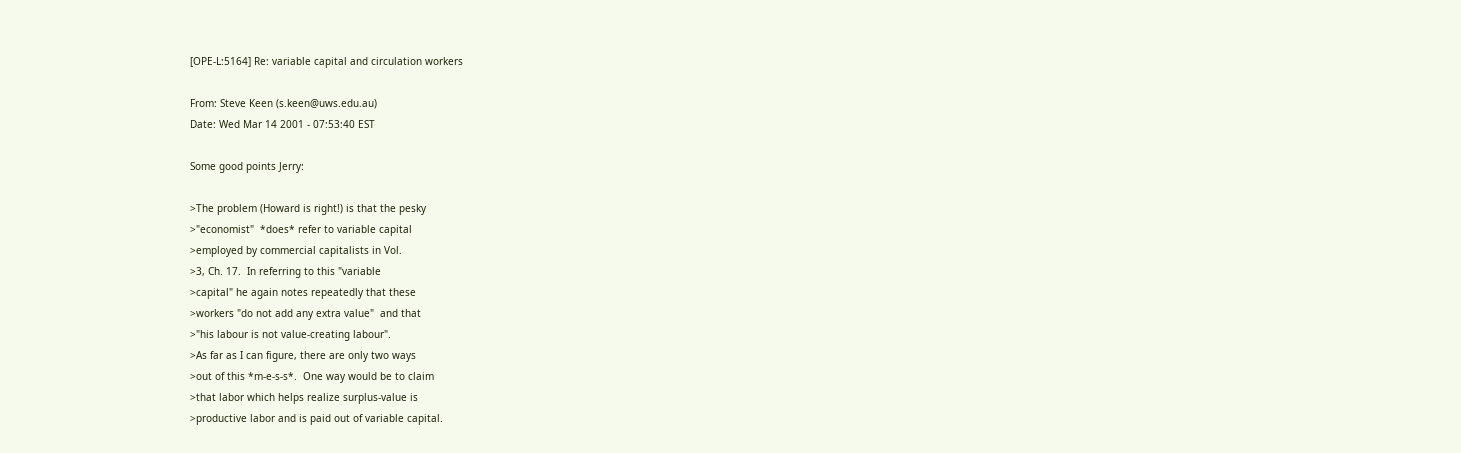[OPE-L:5164] Re: variable capital and circulation workers

From: Steve Keen (s.keen@uws.edu.au)
Date: Wed Mar 14 2001 - 07:53:40 EST

Some good points Jerry:

>The problem (Howard is right!) is that the pesky
>"economist"  *does* refer to variable capital
>employed by commercial capitalists in Vol.
>3, Ch. 17.  In referring to this "variable
>capital" he again notes repeatedly that these
>workers "do not add any extra value"  and that
>"his labour is not value-creating labour".
>As far as I can figure, there are only two ways
>out of this *m-e-s-s*.  One way would be to claim
>that labor which helps realize surplus-value is
>productive labor and is paid out of variable capital.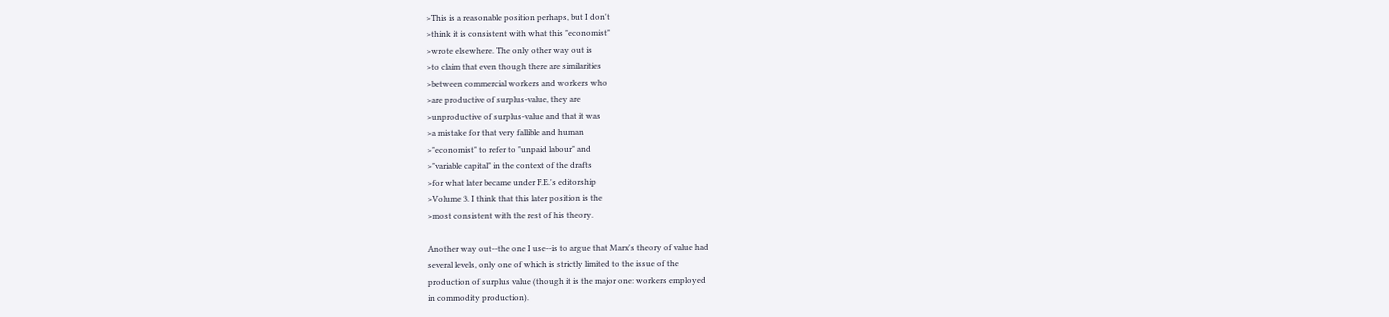>This is a reasonable position perhaps, but I don't
>think it is consistent with what this "economist"
>wrote elsewhere. The only other way out is
>to claim that even though there are similarities
>between commercial workers and workers who
>are productive of surplus-value, they are
>unproductive of surplus-value and that it was
>a mistake for that very fallible and human
>"economist" to refer to "unpaid labour" and
>"variable capital" in the context of the drafts
>for what later became under F.E.'s editorship
>Volume 3. I think that this later position is the
>most consistent with the rest of his theory.

Another way out--the one I use--is to argue that Marx's theory of value had
several levels, only one of which is strictly limited to the issue of the
production of surplus value (though it is the major one: workers employed
in commodity production).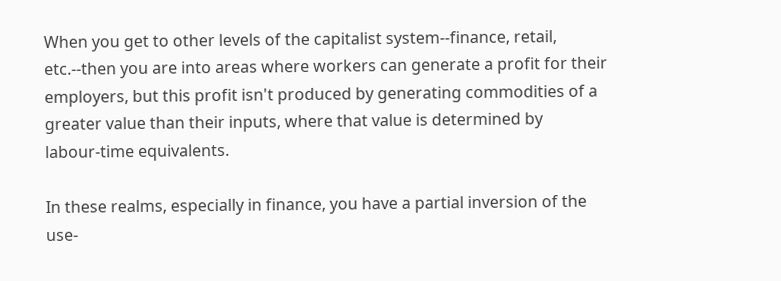When you get to other levels of the capitalist system--finance, retail,
etc.--then you are into areas where workers can generate a profit for their
employers, but this profit isn't produced by generating commodities of a
greater value than their inputs, where that value is determined by
labour-time equivalents.

In these realms, especially in finance, you have a partial inversion of the
use-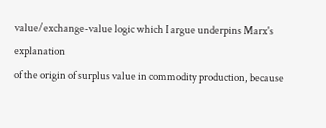value/exchange-value logic which I argue underpins Marx's explanation
of the origin of surplus value in commodity production, because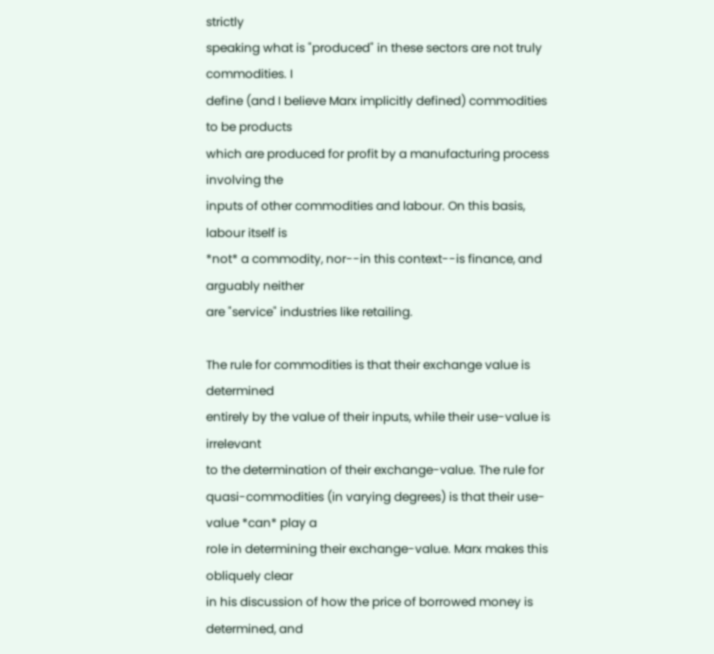strictly
speaking what is "produced" in these sectors are not truly commodities. I
define (and I believe Marx implicitly defined) commodities to be products
which are produced for profit by a manufacturing process involving the
inputs of other commodities and labour. On this basis, labour itself is
*not* a commodity, nor--in this context--is finance, and arguably neither
are "service" industries like retailing.

The rule for commodities is that their exchange value is determined
entirely by the value of their inputs, while their use-value is irrelevant
to the determination of their exchange-value. The rule for
quasi-commodities (in varying degrees) is that their use-value *can* play a
role in determining their exchange-value. Marx makes this obliquely clear
in his discussion of how the price of borrowed money is determined, and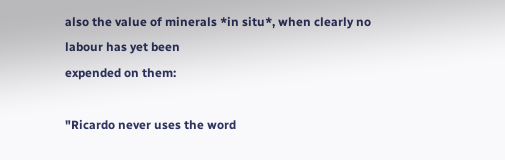also the value of minerals *in situ*, when clearly no labour has yet been
expended on them:

"Ricardo never uses the word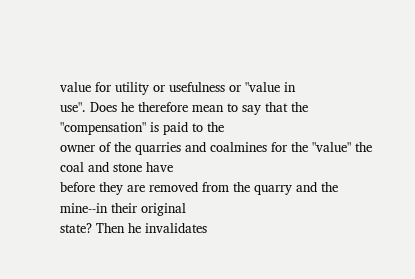value for utility or usefulness or "value in
use". Does he therefore mean to say that the "compensation" is paid to the
owner of the quarries and coalmines for the "value" the coal and stone have
before they are removed from the quarry and the mine--in their original
state? Then he invalidates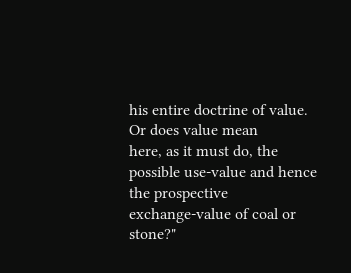his entire doctrine of value. Or does value mean
here, as it must do, the possible use-value and hence the prospective
exchange-value of coal or stone?"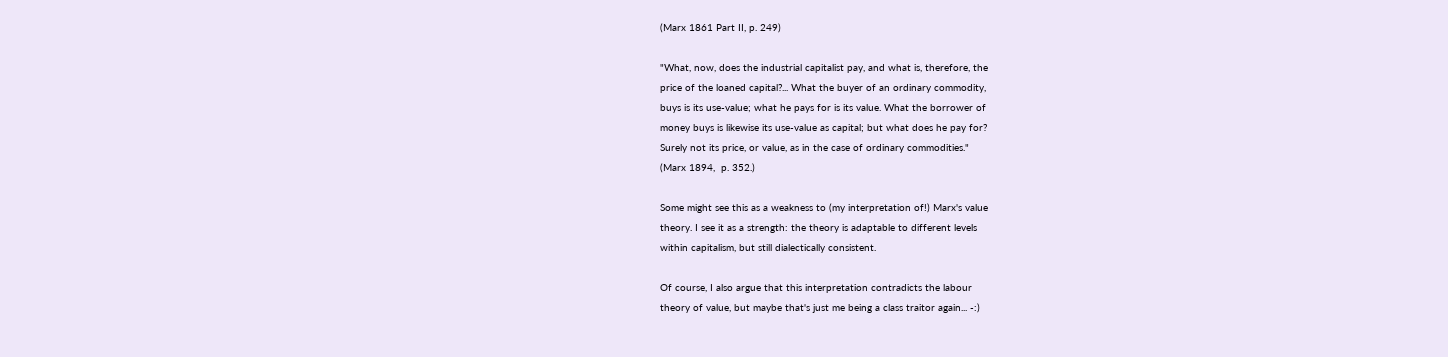(Marx 1861 Part II, p. 249)

"What, now, does the industrial capitalist pay, and what is, therefore, the
price of the loaned capital?... What the buyer of an ordinary commodity,
buys is its use-value; what he pays for is its value. What the borrower of
money buys is likewise its use-value as capital; but what does he pay for?
Surely not its price, or value, as in the case of ordinary commodities."
(Marx 1894,  p. 352.)

Some might see this as a weakness to (my interpretation of!) Marx's value
theory. I see it as a strength: the theory is adaptable to different levels
within capitalism, but still dialectically consistent.

Of course, I also argue that this interpretation contradicts the labour
theory of value, but maybe that's just me being a class traitor again... -:)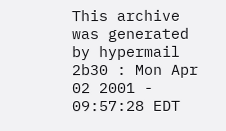This archive was generated by hypermail 2b30 : Mon Apr 02 2001 - 09:57:28 EDT